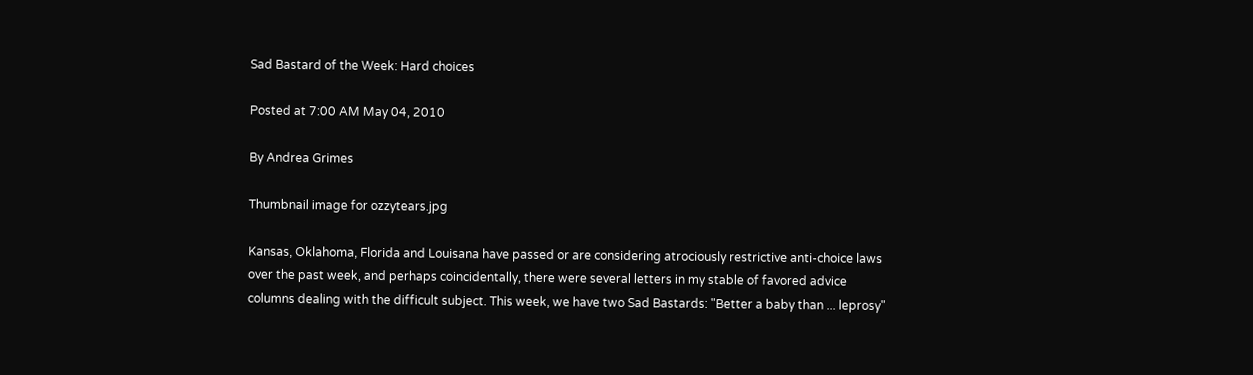Sad Bastard of the Week: Hard choices

Posted at 7:00 AM May 04, 2010

By Andrea Grimes

Thumbnail image for ozzytears.jpg

Kansas, Oklahoma, Florida and Louisana have passed or are considering atrociously restrictive anti-choice laws over the past week, and perhaps coincidentally, there were several letters in my stable of favored advice columns dealing with the difficult subject. This week, we have two Sad Bastards: "Better a baby than ... leprosy"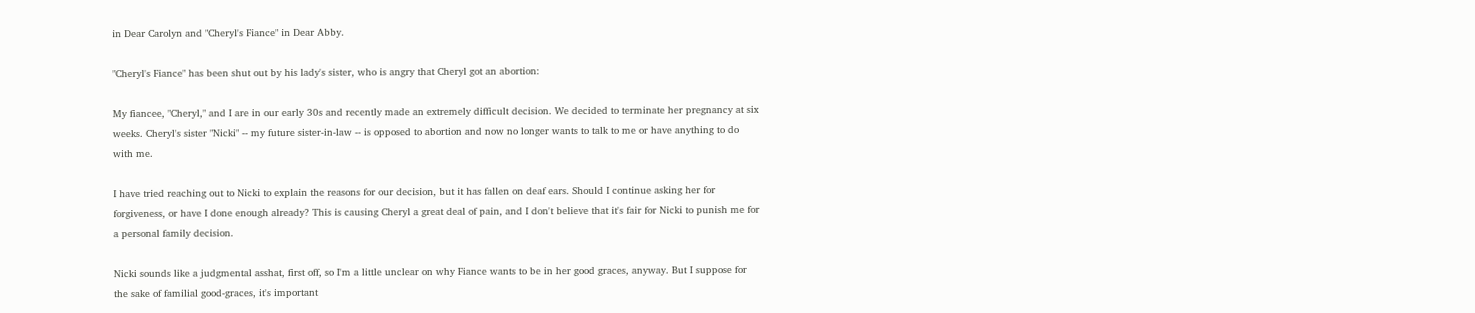in Dear Carolyn and "Cheryl's Fiance" in Dear Abby.

"Cheryl's Fiance" has been shut out by his lady's sister, who is angry that Cheryl got an abortion:

My fiancee, "Cheryl," and I are in our early 30s and recently made an extremely difficult decision. We decided to terminate her pregnancy at six weeks. Cheryl's sister "Nicki" -- my future sister-in-law -- is opposed to abortion and now no longer wants to talk to me or have anything to do with me.

I have tried reaching out to Nicki to explain the reasons for our decision, but it has fallen on deaf ears. Should I continue asking her for forgiveness, or have I done enough already? This is causing Cheryl a great deal of pain, and I don't believe that it's fair for Nicki to punish me for a personal family decision.

Nicki sounds like a judgmental asshat, first off, so I'm a little unclear on why Fiance wants to be in her good graces, anyway. But I suppose for the sake of familial good-graces, it's important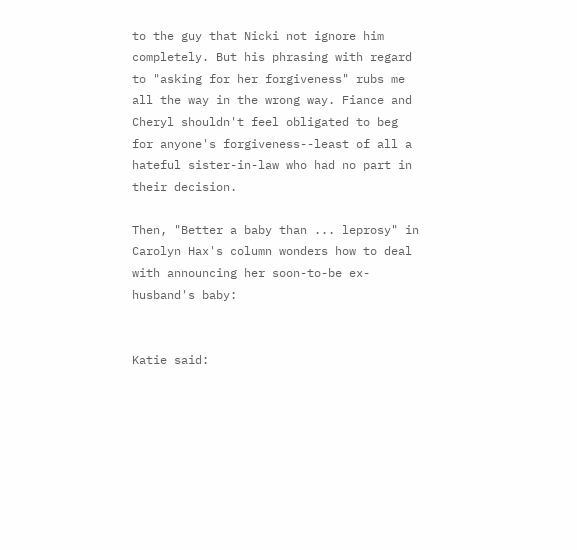to the guy that Nicki not ignore him completely. But his phrasing with regard to "asking for her forgiveness" rubs me all the way in the wrong way. Fiance and Cheryl shouldn't feel obligated to beg for anyone's forgiveness--least of all a hateful sister-in-law who had no part in their decision.

Then, "Better a baby than ... leprosy" in Carolyn Hax's column wonders how to deal with announcing her soon-to-be ex-husband's baby:


Katie said: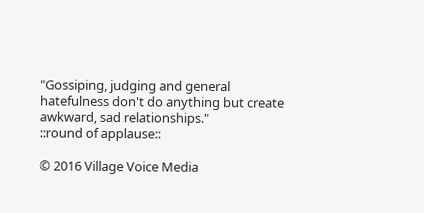"Gossiping, judging and general hatefulness don't do anything but create awkward, sad relationships."
::round of applause::

© 2016 Village Voice Media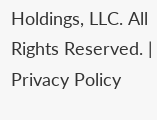Holdings, LLC. All Rights Reserved. | Privacy Policy